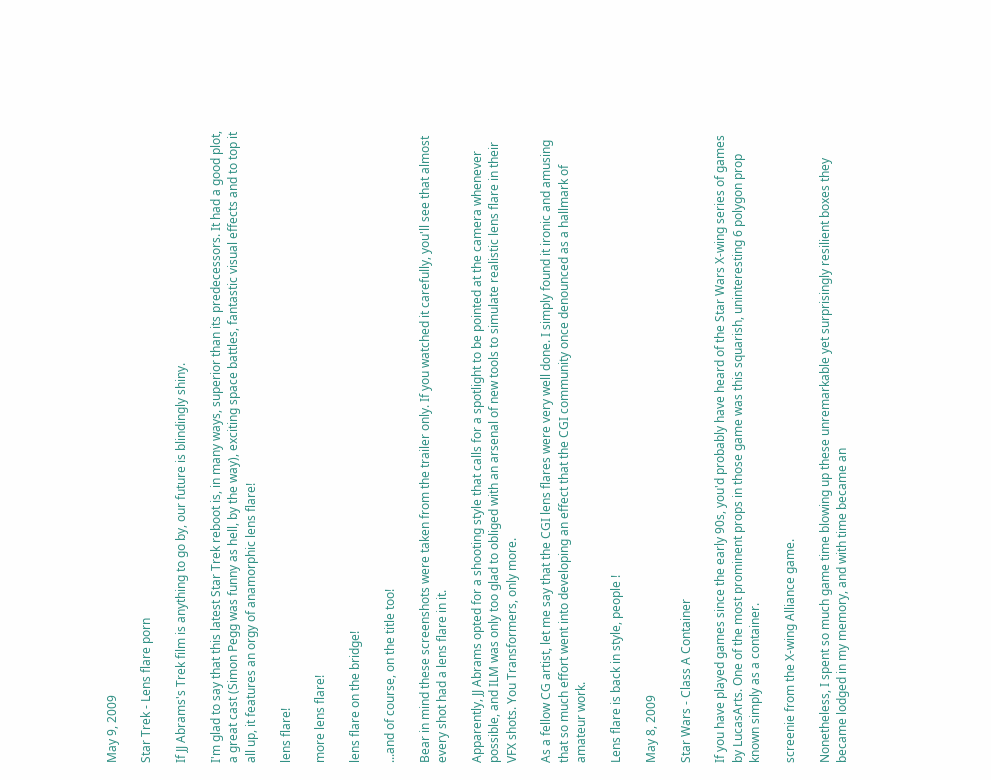May 9, 2009

Star Trek - Lens flare porn

If JJ Abrams's Trek film is anything to go by, our future is blindingly shiny.

I'm glad to say that this latest Star Trek reboot is, in many ways, superior than its predecessors. It had a good plot, a great cast (Simon Pegg was funny as hell, by the way), exciting space battles, fantastic visual effects and to top it all up, it features an orgy of anamorphic lens flare!

lens flare!

more lens flare!

lens flare on the bridge!

...and of course, on the title too!

Bear in mind these screenshots were taken from the trailer only. If you watched it carefully, you'll see that almost every shot had a lens flare in it.

Apparently, JJ Abrams opted for a shooting style that calls for a spotlight to be pointed at the camera whenever possible, and ILM was only too glad to obliged with an arsenal of new tools to simulate realistic lens flare in their VFX shots. You Transformers, only more.

As a fellow CG artist, let me say that the CGI lens flares were very well done. I simply found it ironic and amusing that so much effort went into developing an effect that the CGI community once denounced as a hallmark of amateur work.

Lens flare is back in style, people !

May 8, 2009

Star Wars - Class A Container

If you have played games since the early 90s, you'd probably have heard of the Star Wars X-wing series of games by LucasArts. One of the most prominent props in those game was this squarish, uninteresting 6 polygon prop known simply as a container.

screenie from the X-wing Alliance game.

Nonetheless, I spent so much game time blowing up these unremarkable yet surprisingly resilient boxes they became lodged in my memory, and with time became an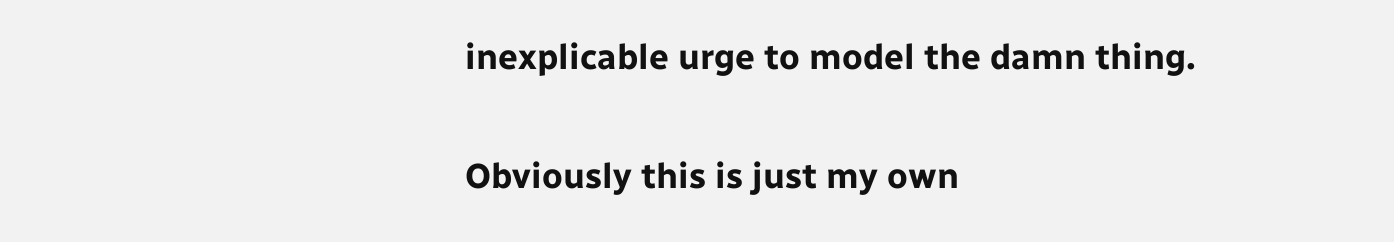inexplicable urge to model the damn thing.

Obviously this is just my own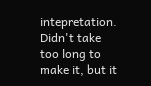intepretation. Didn't take too long to make it, but it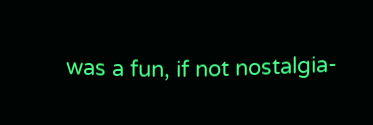was a fun, if not nostalgia-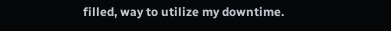filled, way to utilize my downtime.